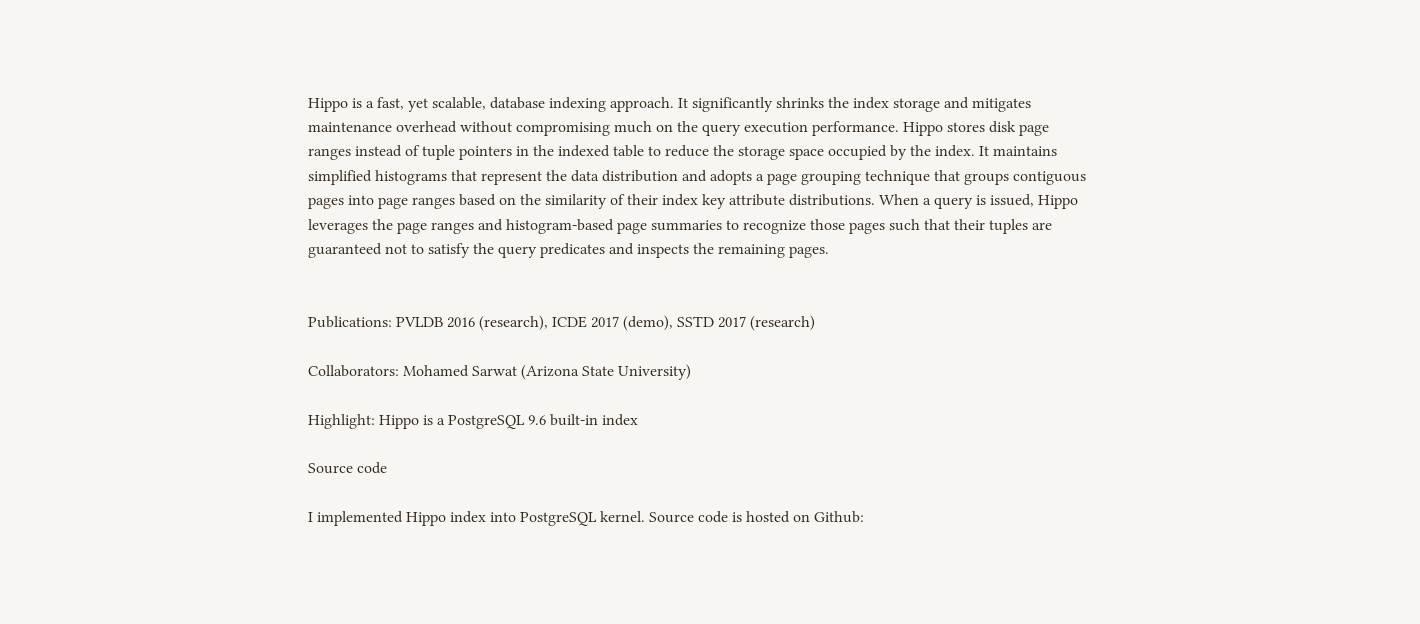Hippo is a fast, yet scalable, database indexing approach. It significantly shrinks the index storage and mitigates maintenance overhead without compromising much on the query execution performance. Hippo stores disk page ranges instead of tuple pointers in the indexed table to reduce the storage space occupied by the index. It maintains simplified histograms that represent the data distribution and adopts a page grouping technique that groups contiguous pages into page ranges based on the similarity of their index key attribute distributions. When a query is issued, Hippo leverages the page ranges and histogram-based page summaries to recognize those pages such that their tuples are guaranteed not to satisfy the query predicates and inspects the remaining pages.


Publications: PVLDB 2016 (research), ICDE 2017 (demo), SSTD 2017 (research)

Collaborators: Mohamed Sarwat (Arizona State University)

Highlight: Hippo is a PostgreSQL 9.6 built-in index

Source code

I implemented Hippo index into PostgreSQL kernel. Source code is hosted on Github: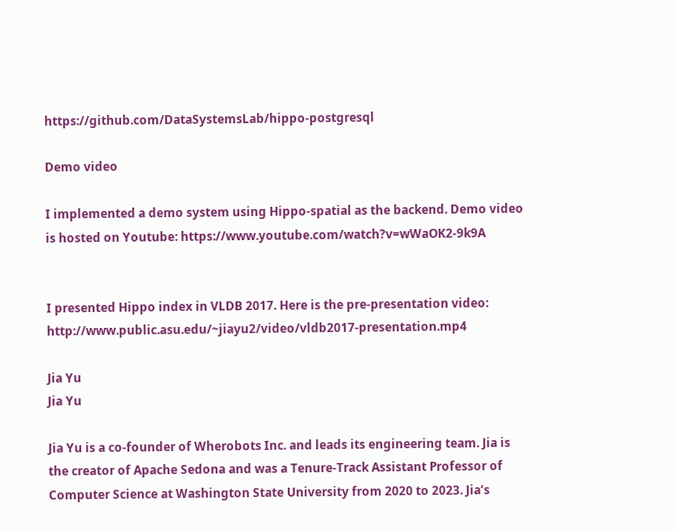https://github.com/DataSystemsLab/hippo-postgresql

Demo video

I implemented a demo system using Hippo-spatial as the backend. Demo video is hosted on Youtube: https://www.youtube.com/watch?v=wWaOK2-9k9A


I presented Hippo index in VLDB 2017. Here is the pre-presentation video: http://www.public.asu.edu/~jiayu2/video/vldb2017-presentation.mp4

Jia Yu
Jia Yu

Jia Yu is a co-founder of Wherobots Inc. and leads its engineering team. Jia is the creator of Apache Sedona and was a Tenure-Track Assistant Professor of Computer Science at Washington State University from 2020 to 2023. Jia’s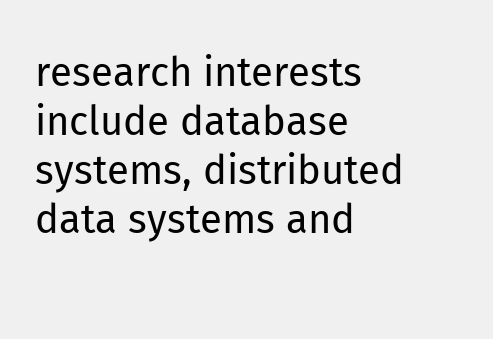research interests include database systems, distributed data systems and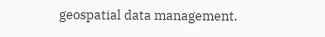geospatial data management.